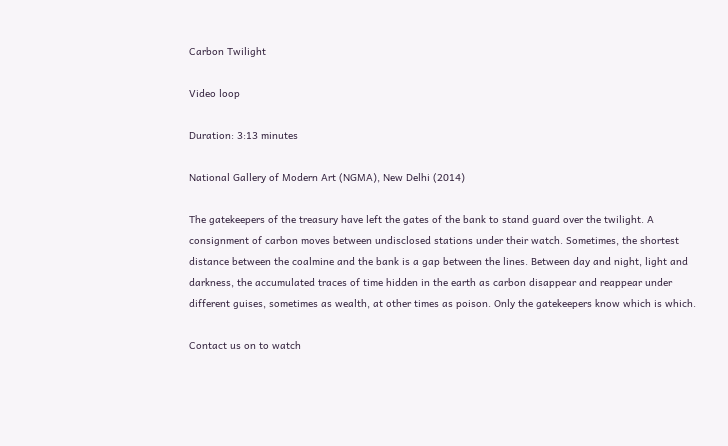Carbon Twilight

Video loop

Duration: 3:13 minutes

National Gallery of Modern Art (NGMA), New Delhi (2014)

The gatekeepers of the treasury have left the gates of the bank to stand guard over the twilight. A consignment of carbon moves between undisclosed stations under their watch. Sometimes, the shortest distance between the coalmine and the bank is a gap between the lines. Between day and night, light and darkness, the accumulated traces of time hidden in the earth as carbon disappear and reappear under different guises, sometimes as wealth, at other times as poison. Only the gatekeepers know which is which.

Contact us on to watch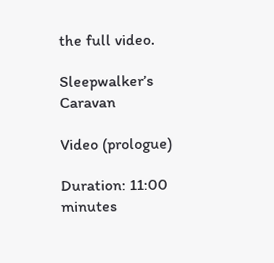the full video.

Sleepwalker’s Caravan

Video (prologue)

Duration: 11:00 minutes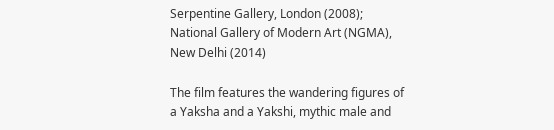Serpentine Gallery, London (2008); National Gallery of Modern Art (NGMA), New Delhi (2014)

The film features the wandering figures of a Yaksha and a Yakshi, mythic male and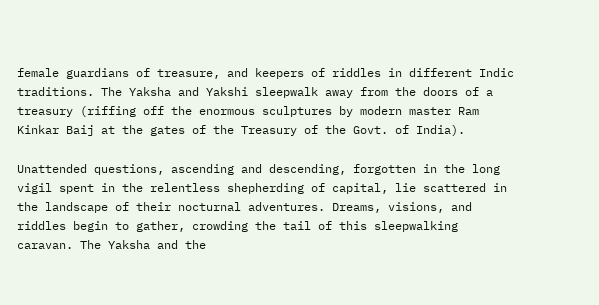female guardians of treasure, and keepers of riddles in different Indic traditions. The Yaksha and Yakshi sleepwalk away from the doors of a treasury (riffing off the enormous sculptures by modern master Ram Kinkar Baij at the gates of the Treasury of the Govt. of India).

Unattended questions, ascending and descending, forgotten in the long vigil spent in the relentless shepherding of capital, lie scattered in the landscape of their nocturnal adventures. Dreams, visions, and riddles begin to gather, crowding the tail of this sleepwalking caravan. The Yaksha and the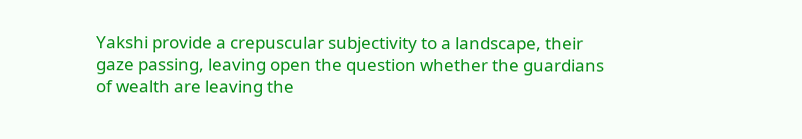Yakshi provide a crepuscular subjectivity to a landscape, their gaze passing, leaving open the question whether the guardians of wealth are leaving the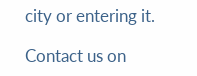city or entering it.

Contact us on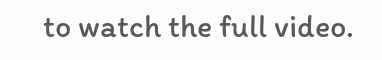to watch the full video.